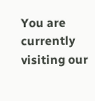You are currently visiting our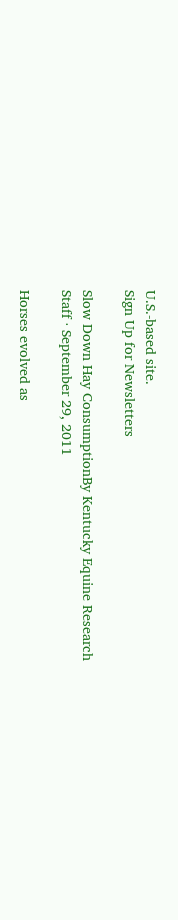U.S.-based site.
Sign Up for Newsletters

Slow Down Hay ConsumptionBy Kentucky Equine Research Staff · September 29, 2011

Horses evolved as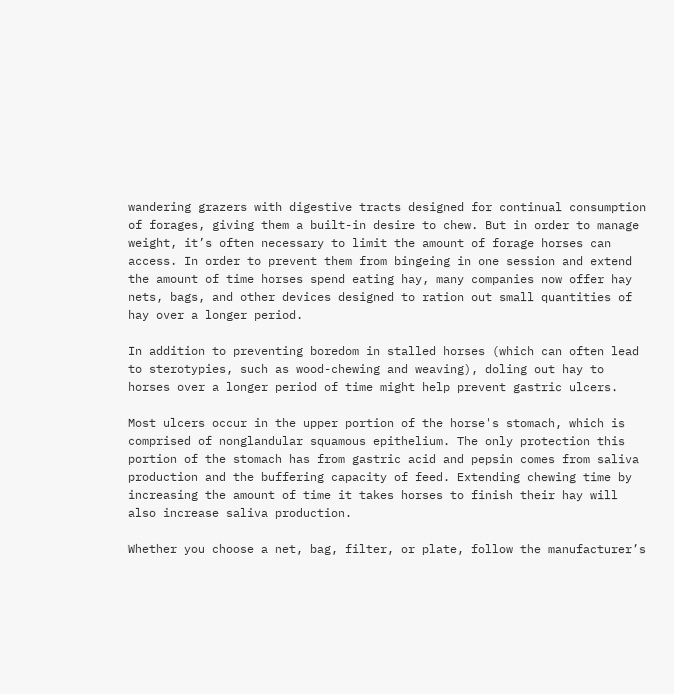wandering grazers with digestive tracts designed for continual consumption of forages, giving them a built-in desire to chew. But in order to manage weight, it’s often necessary to limit the amount of forage horses can access. In order to prevent them from bingeing in one session and extend the amount of time horses spend eating hay, many companies now offer hay nets, bags, and other devices designed to ration out small quantities of hay over a longer period.

In addition to preventing boredom in stalled horses (which can often lead to sterotypies, such as wood-chewing and weaving), doling out hay to horses over a longer period of time might help prevent gastric ulcers.

Most ulcers occur in the upper portion of the horse's stomach, which is comprised of nonglandular squamous epithelium. The only protection this portion of the stomach has from gastric acid and pepsin comes from saliva production and the buffering capacity of feed. Extending chewing time by increasing the amount of time it takes horses to finish their hay will also increase saliva production.

Whether you choose a net, bag, filter, or plate, follow the manufacturer’s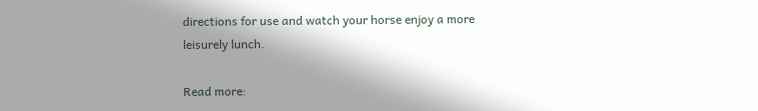directions for use and watch your horse enjoy a more leisurely lunch.

Read more: